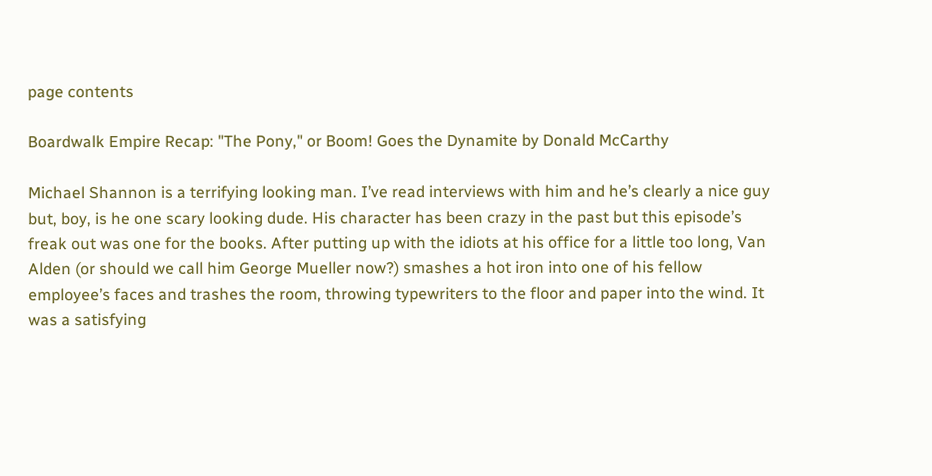page contents

Boardwalk Empire Recap: "The Pony," or Boom! Goes the Dynamite by Donald McCarthy

Michael Shannon is a terrifying looking man. I’ve read interviews with him and he’s clearly a nice guy but, boy, is he one scary looking dude. His character has been crazy in the past but this episode’s freak out was one for the books. After putting up with the idiots at his office for a little too long, Van Alden (or should we call him George Mueller now?) smashes a hot iron into one of his fellow employee’s faces and trashes the room, throwing typewriters to the floor and paper into the wind. It was a satisfying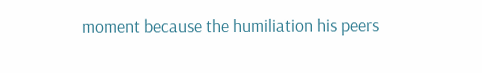moment because the humiliation his peers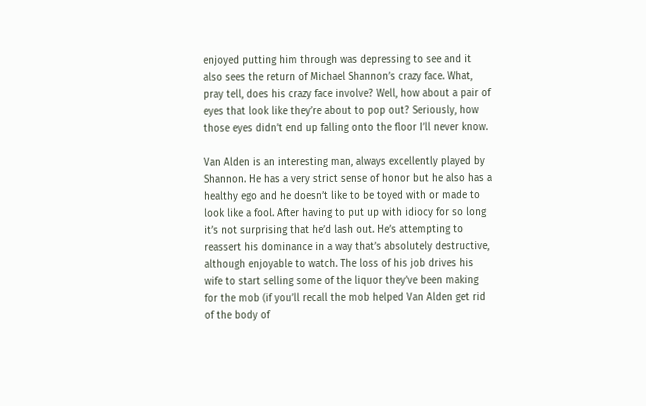enjoyed putting him through was depressing to see and it also sees the return of Michael Shannon’s crazy face. What, pray tell, does his crazy face involve? Well, how about a pair of eyes that look like they’re about to pop out? Seriously, how those eyes didn’t end up falling onto the floor I’ll never know.

Van Alden is an interesting man, always excellently played by Shannon. He has a very strict sense of honor but he also has a healthy ego and he doesn’t like to be toyed with or made to look like a fool. After having to put up with idiocy for so long it’s not surprising that he’d lash out. He’s attempting to reassert his dominance in a way that’s absolutely destructive, although enjoyable to watch. The loss of his job drives his wife to start selling some of the liquor they’ve been making for the mob (if you’ll recall the mob helped Van Alden get rid of the body of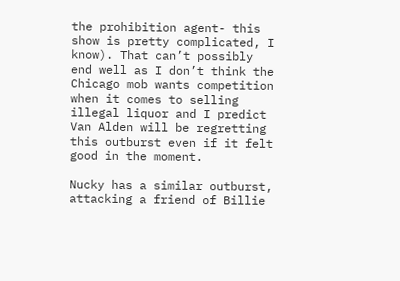the prohibition agent- this show is pretty complicated, I know). That can’t possibly end well as I don’t think the Chicago mob wants competition when it comes to selling illegal liquor and I predict Van Alden will be regretting this outburst even if it felt good in the moment.

Nucky has a similar outburst, attacking a friend of Billie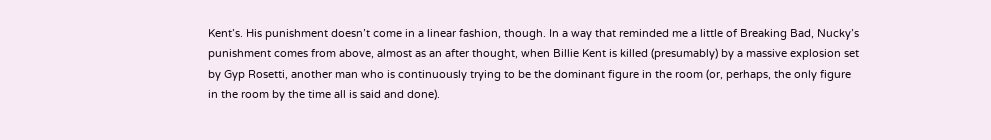Kent’s. His punishment doesn’t come in a linear fashion, though. In a way that reminded me a little of Breaking Bad, Nucky’s punishment comes from above, almost as an after thought, when Billie Kent is killed (presumably) by a massive explosion set by Gyp Rosetti, another man who is continuously trying to be the dominant figure in the room (or, perhaps, the only figure in the room by the time all is said and done).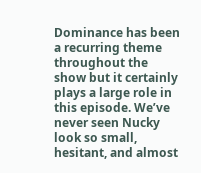Dominance has been a recurring theme throughout the show but it certainly plays a large role in this episode. We’ve never seen Nucky look so small, hesitant, and almost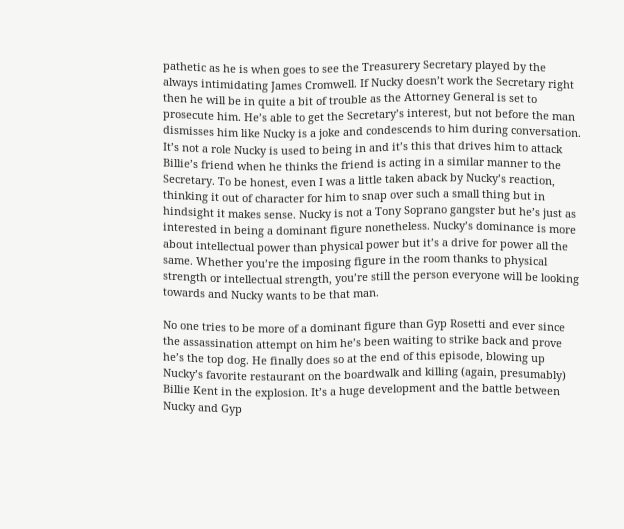pathetic as he is when goes to see the Treasurery Secretary played by the always intimidating James Cromwell. If Nucky doesn’t work the Secretary right then he will be in quite a bit of trouble as the Attorney General is set to prosecute him. He’s able to get the Secretary’s interest, but not before the man dismisses him like Nucky is a joke and condescends to him during conversation. It’s not a role Nucky is used to being in and it’s this that drives him to attack Billie’s friend when he thinks the friend is acting in a similar manner to the Secretary. To be honest, even I was a little taken aback by Nucky’s reaction, thinking it out of character for him to snap over such a small thing but in hindsight it makes sense. Nucky is not a Tony Soprano gangster but he’s just as interested in being a dominant figure nonetheless. Nucky’s dominance is more about intellectual power than physical power but it’s a drive for power all the same. Whether you’re the imposing figure in the room thanks to physical strength or intellectual strength, you’re still the person everyone will be looking towards and Nucky wants to be that man.

No one tries to be more of a dominant figure than Gyp Rosetti and ever since the assassination attempt on him he’s been waiting to strike back and prove he’s the top dog. He finally does so at the end of this episode, blowing up Nucky’s favorite restaurant on the boardwalk and killing (again, presumably) Billie Kent in the explosion. It’s a huge development and the battle between Nucky and Gyp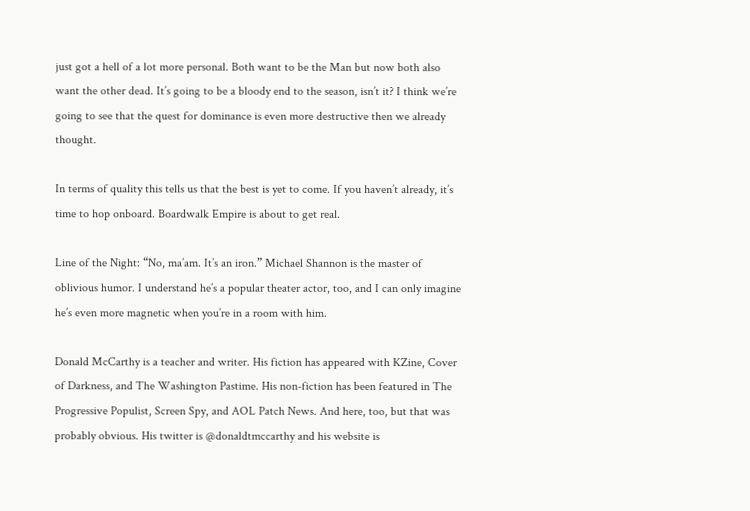just got a hell of a lot more personal. Both want to be the Man but now both also want the other dead. It’s going to be a bloody end to the season, isn’t it? I think we’re going to see that the quest for dominance is even more destructive then we already thought.

In terms of quality this tells us that the best is yet to come. If you haven’t already, it’s time to hop onboard. Boardwalk Empire is about to get real.

Line of the Night: “No, ma’am. It’s an iron.” Michael Shannon is the master of oblivious humor. I understand he’s a popular theater actor, too, and I can only imagine he’s even more magnetic when you’re in a room with him.

Donald McCarthy is a teacher and writer. His fiction has appeared with KZine, Cover of Darkness, and The Washington Pastime. His non-fiction has been featured in The Progressive Populist, Screen Spy, and AOL Patch News. And here, too, but that was probably obvious. His twitter is @donaldtmccarthy and his website is